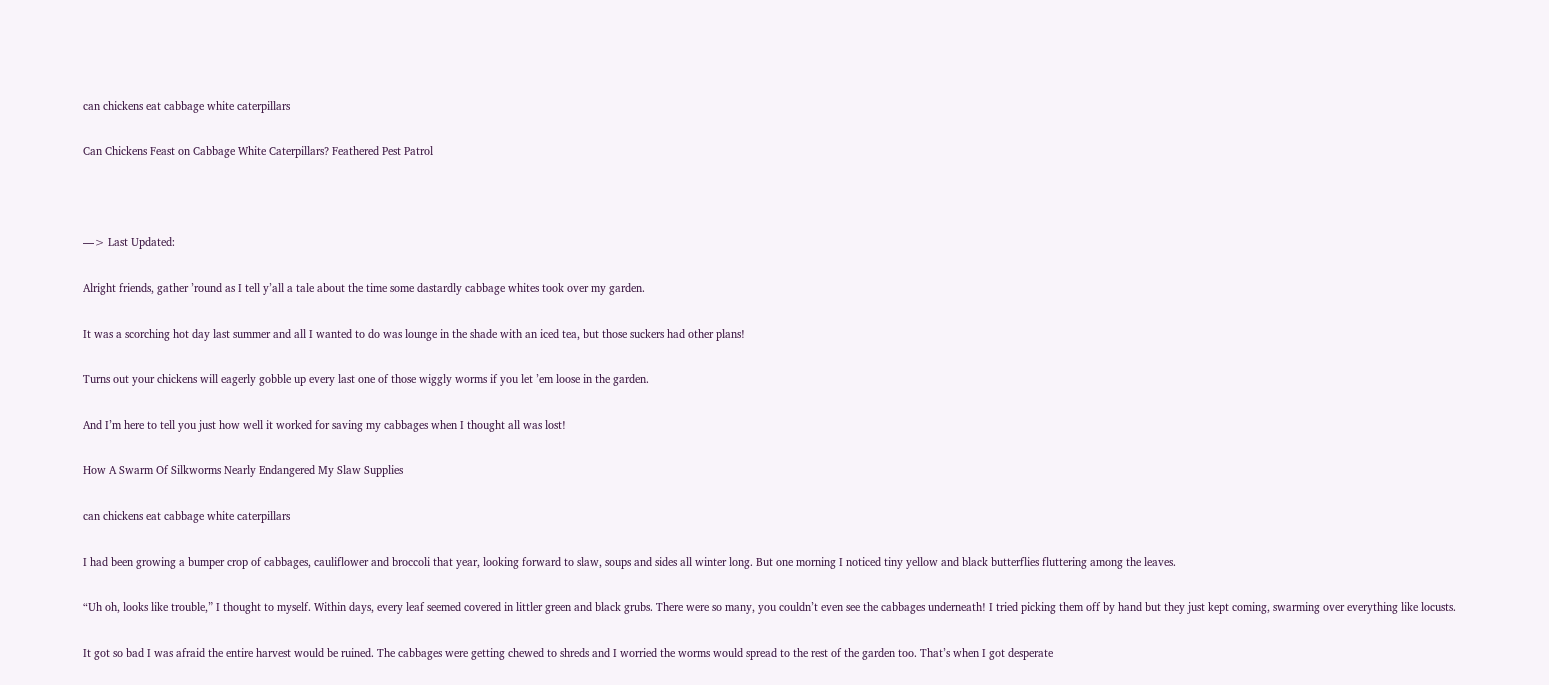can chickens eat cabbage white caterpillars

Can Chickens Feast on Cabbage White Caterpillars? Feathered Pest Patrol



—> Last Updated:

Alright friends, gather ’round as I tell y’all a tale about the time some dastardly cabbage whites took over my garden.

It was a scorching hot day last summer and all I wanted to do was lounge in the shade with an iced tea, but those suckers had other plans!

Turns out your chickens will eagerly gobble up every last one of those wiggly worms if you let ’em loose in the garden.

And I’m here to tell you just how well it worked for saving my cabbages when I thought all was lost!

How A Swarm Of Silkworms Nearly Endangered My Slaw Supplies

can chickens eat cabbage white caterpillars

I had been growing a bumper crop of cabbages, cauliflower and broccoli that year, looking forward to slaw, soups and sides all winter long. But one morning I noticed tiny yellow and black butterflies fluttering among the leaves.

“Uh oh, looks like trouble,” I thought to myself. Within days, every leaf seemed covered in littler green and black grubs. There were so many, you couldn’t even see the cabbages underneath! I tried picking them off by hand but they just kept coming, swarming over everything like locusts.

It got so bad I was afraid the entire harvest would be ruined. The cabbages were getting chewed to shreds and I worried the worms would spread to the rest of the garden too. That’s when I got desperate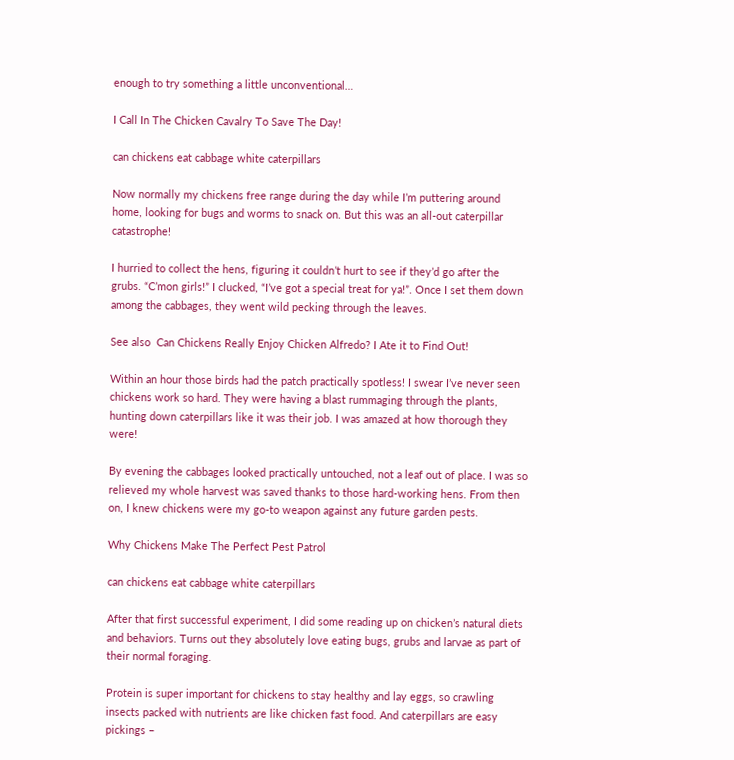enough to try something a little unconventional…

I Call In The Chicken Cavalry To Save The Day!

can chickens eat cabbage white caterpillars

Now normally my chickens free range during the day while I’m puttering around home, looking for bugs and worms to snack on. But this was an all-out caterpillar catastrophe!

I hurried to collect the hens, figuring it couldn’t hurt to see if they’d go after the grubs. “C’mon girls!” I clucked, “I’ve got a special treat for ya!”. Once I set them down among the cabbages, they went wild pecking through the leaves.

See also  Can Chickens Really Enjoy Chicken Alfredo? I Ate it to Find Out!

Within an hour those birds had the patch practically spotless! I swear I’ve never seen chickens work so hard. They were having a blast rummaging through the plants, hunting down caterpillars like it was their job. I was amazed at how thorough they were!

By evening the cabbages looked practically untouched, not a leaf out of place. I was so relieved my whole harvest was saved thanks to those hard-working hens. From then on, I knew chickens were my go-to weapon against any future garden pests.

Why Chickens Make The Perfect Pest Patrol

can chickens eat cabbage white caterpillars

After that first successful experiment, I did some reading up on chicken’s natural diets and behaviors. Turns out they absolutely love eating bugs, grubs and larvae as part of their normal foraging.

Protein is super important for chickens to stay healthy and lay eggs, so crawling insects packed with nutrients are like chicken fast food. And caterpillars are easy pickings –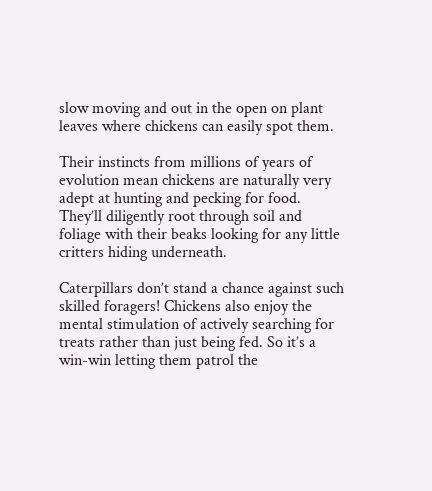slow moving and out in the open on plant leaves where chickens can easily spot them.

Their instincts from millions of years of evolution mean chickens are naturally very adept at hunting and pecking for food. They’ll diligently root through soil and foliage with their beaks looking for any little critters hiding underneath.

Caterpillars don’t stand a chance against such skilled foragers! Chickens also enjoy the mental stimulation of actively searching for treats rather than just being fed. So it’s a win-win letting them patrol the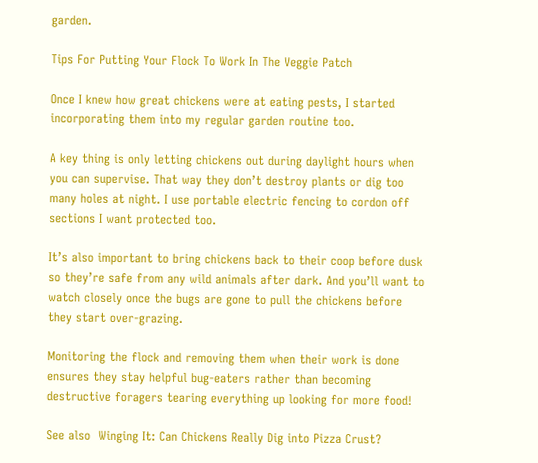garden.

Tips For Putting Your Flock To Work In The Veggie Patch

Once I knew how great chickens were at eating pests, I started incorporating them into my regular garden routine too.

A key thing is only letting chickens out during daylight hours when you can supervise. That way they don’t destroy plants or dig too many holes at night. I use portable electric fencing to cordon off sections I want protected too.

It’s also important to bring chickens back to their coop before dusk so they’re safe from any wild animals after dark. And you’ll want to watch closely once the bugs are gone to pull the chickens before they start over-grazing.

Monitoring the flock and removing them when their work is done ensures they stay helpful bug-eaters rather than becoming destructive foragers tearing everything up looking for more food!

See also  Winging It: Can Chickens Really Dig into Pizza Crust?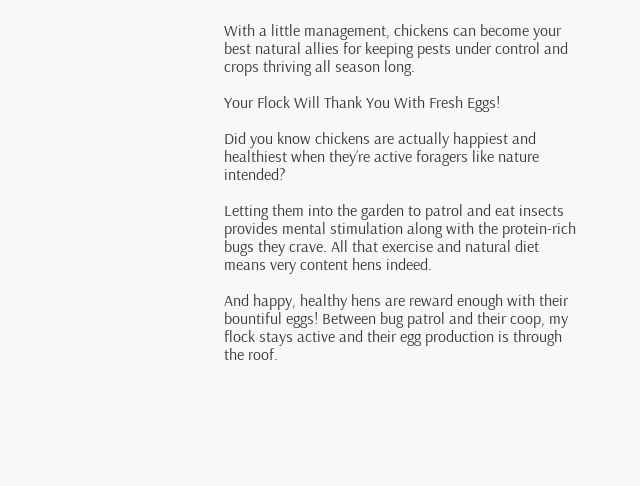With a little management, chickens can become your best natural allies for keeping pests under control and crops thriving all season long.

Your Flock Will Thank You With Fresh Eggs!

Did you know chickens are actually happiest and healthiest when they’re active foragers like nature intended?

Letting them into the garden to patrol and eat insects provides mental stimulation along with the protein-rich bugs they crave. All that exercise and natural diet means very content hens indeed.

And happy, healthy hens are reward enough with their bountiful eggs! Between bug patrol and their coop, my flock stays active and their egg production is through the roof.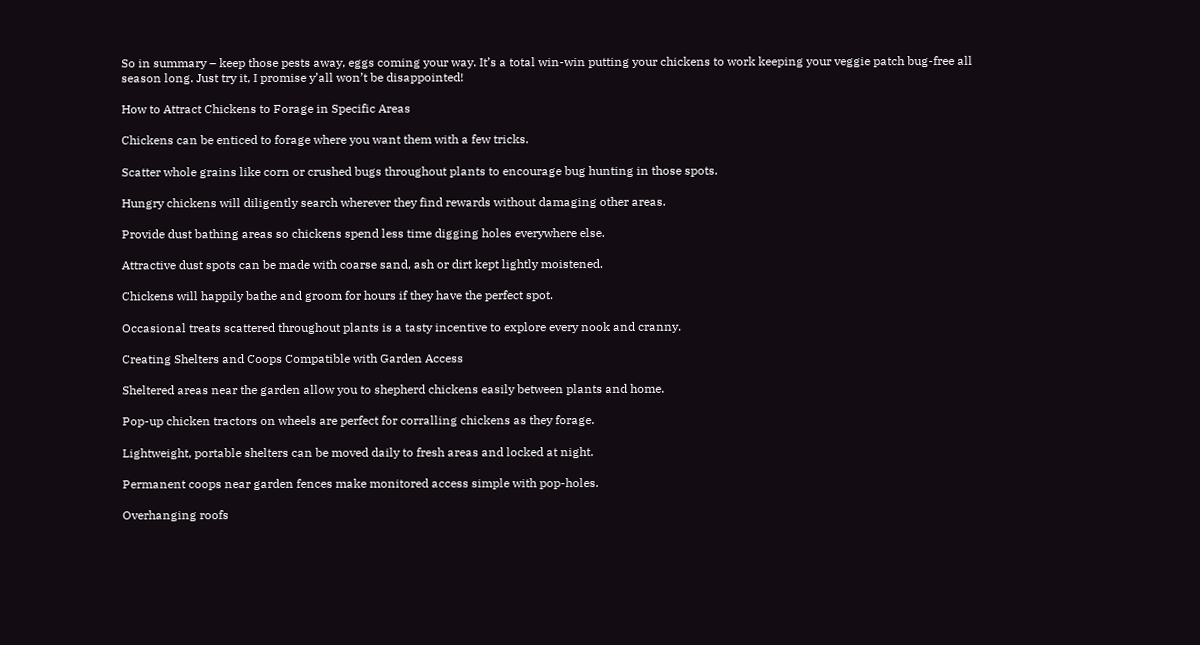So in summary – keep those pests away, eggs coming your way. It’s a total win-win putting your chickens to work keeping your veggie patch bug-free all season long. Just try it, I promise y’all won’t be disappointed!

How to Attract Chickens to Forage in Specific Areas

Chickens can be enticed to forage where you want them with a few tricks.

Scatter whole grains like corn or crushed bugs throughout plants to encourage bug hunting in those spots.

Hungry chickens will diligently search wherever they find rewards without damaging other areas.

Provide dust bathing areas so chickens spend less time digging holes everywhere else.

Attractive dust spots can be made with coarse sand, ash or dirt kept lightly moistened.

Chickens will happily bathe and groom for hours if they have the perfect spot.

Occasional treats scattered throughout plants is a tasty incentive to explore every nook and cranny.

Creating Shelters and Coops Compatible with Garden Access

Sheltered areas near the garden allow you to shepherd chickens easily between plants and home.

Pop-up chicken tractors on wheels are perfect for corralling chickens as they forage.

Lightweight, portable shelters can be moved daily to fresh areas and locked at night.

Permanent coops near garden fences make monitored access simple with pop-holes.

Overhanging roofs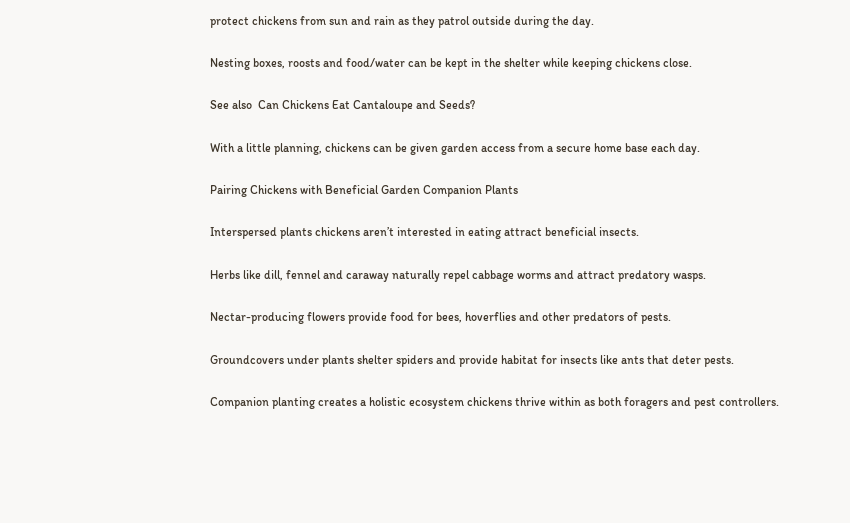protect chickens from sun and rain as they patrol outside during the day.

Nesting boxes, roosts and food/water can be kept in the shelter while keeping chickens close.

See also  Can Chickens Eat Cantaloupe and Seeds?

With a little planning, chickens can be given garden access from a secure home base each day.

Pairing Chickens with Beneficial Garden Companion Plants

Interspersed plants chickens aren’t interested in eating attract beneficial insects.

Herbs like dill, fennel and caraway naturally repel cabbage worms and attract predatory wasps.

Nectar-producing flowers provide food for bees, hoverflies and other predators of pests.

Groundcovers under plants shelter spiders and provide habitat for insects like ants that deter pests.

Companion planting creates a holistic ecosystem chickens thrive within as both foragers and pest controllers.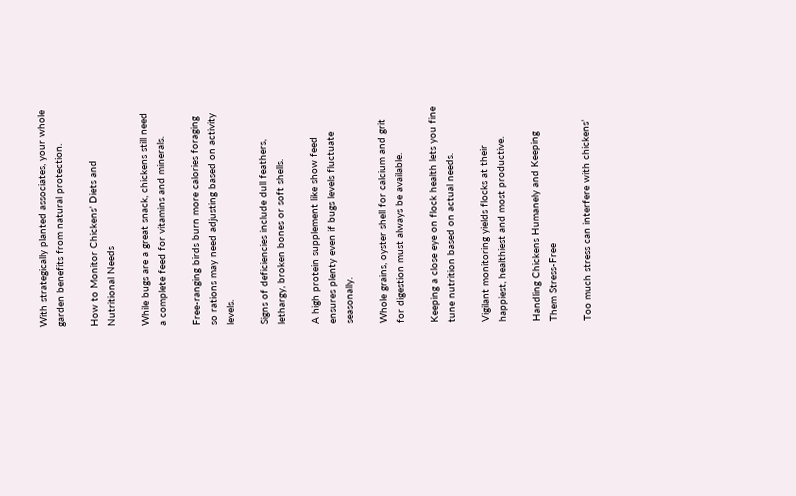With strategically planted associates, your whole garden benefits from natural protection.

How to Monitor Chickens’ Diets and Nutritional Needs

While bugs are a great snack, chickens still need a complete feed for vitamins and minerals.

Free-ranging birds burn more calories foraging so rations may need adjusting based on activity levels.

Signs of deficiencies include dull feathers, lethargy, broken bones or soft shells.

A high protein supplement like show feed ensures plenty even if bugs levels fluctuate seasonally.

Whole grains, oyster shell for calcium and grit for digestion must always be available.

Keeping a close eye on flock health lets you fine tune nutrition based on actual needs.

Vigilant monitoring yields flocks at their happiest, healthiest and most productive.

Handling Chickens Humanely and Keeping Them Stress-Free

Too much stress can interfere with chickens’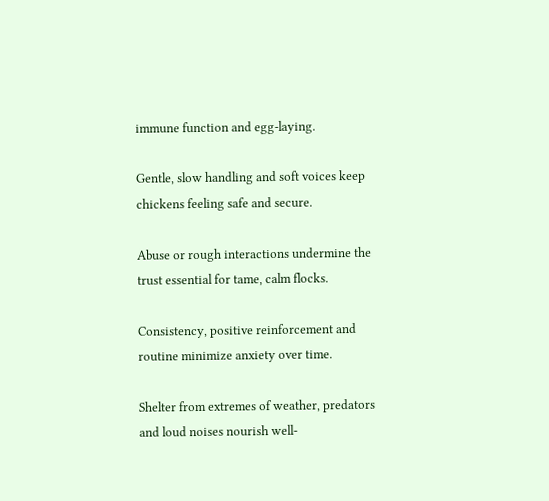immune function and egg-laying.

Gentle, slow handling and soft voices keep chickens feeling safe and secure.

Abuse or rough interactions undermine the trust essential for tame, calm flocks.

Consistency, positive reinforcement and routine minimize anxiety over time.

Shelter from extremes of weather, predators and loud noises nourish well-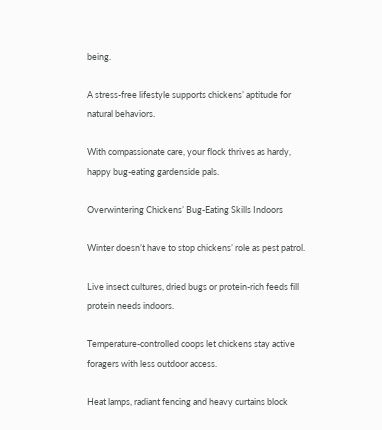being.

A stress-free lifestyle supports chickens’ aptitude for natural behaviors.

With compassionate care, your flock thrives as hardy, happy bug-eating gardenside pals.

Overwintering Chickens’ Bug-Eating Skills Indoors

Winter doesn’t have to stop chickens’ role as pest patrol.

Live insect cultures, dried bugs or protein-rich feeds fill protein needs indoors.

Temperature-controlled coops let chickens stay active foragers with less outdoor access.

Heat lamps, radiant fencing and heavy curtains block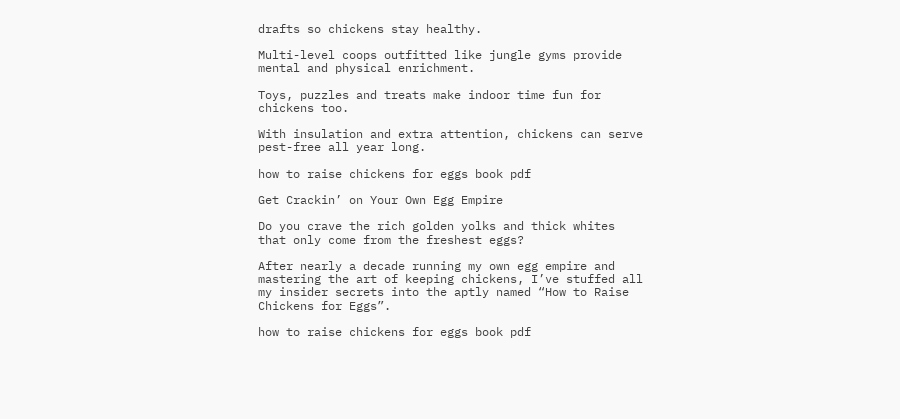drafts so chickens stay healthy.

Multi-level coops outfitted like jungle gyms provide mental and physical enrichment.

Toys, puzzles and treats make indoor time fun for chickens too.

With insulation and extra attention, chickens can serve pest-free all year long.

how to raise chickens for eggs book pdf

Get Crackin’ on Your Own Egg Empire

Do you crave the rich golden yolks and thick whites that only come from the freshest eggs?

After nearly a decade running my own egg empire and mastering the art of keeping chickens, I’ve stuffed all my insider secrets into the aptly named “How to Raise Chickens for Eggs”.

how to raise chickens for eggs book pdf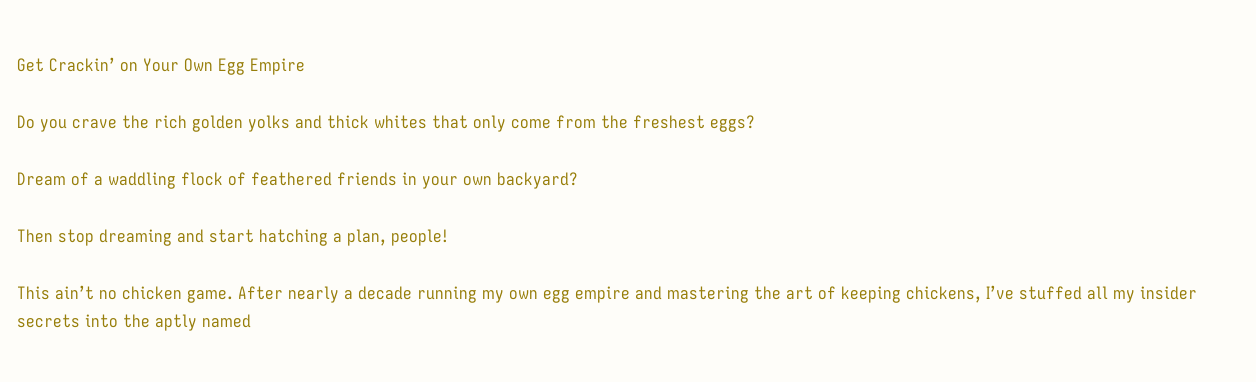Get Crackin’ on Your Own Egg Empire

Do you crave the rich golden yolks and thick whites that only come from the freshest eggs?

Dream of a waddling flock of feathered friends in your own backyard?

Then stop dreaming and start hatching a plan, people!

This ain’t no chicken game. After nearly a decade running my own egg empire and mastering the art of keeping chickens, I’ve stuffed all my insider secrets into the aptly named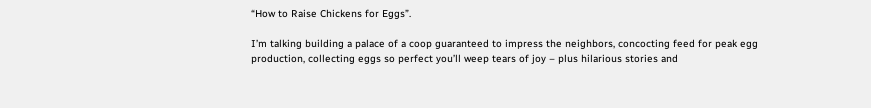“How to Raise Chickens for Eggs”.

I’m talking building a palace of a coop guaranteed to impress the neighbors, concocting feed for peak egg production, collecting eggs so perfect you’ll weep tears of joy – plus hilarious stories and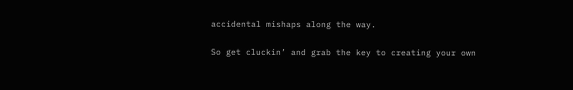accidental mishaps along the way.

So get cluckin’ and grab the key to creating your own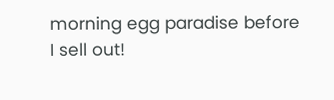morning egg paradise before I sell out!